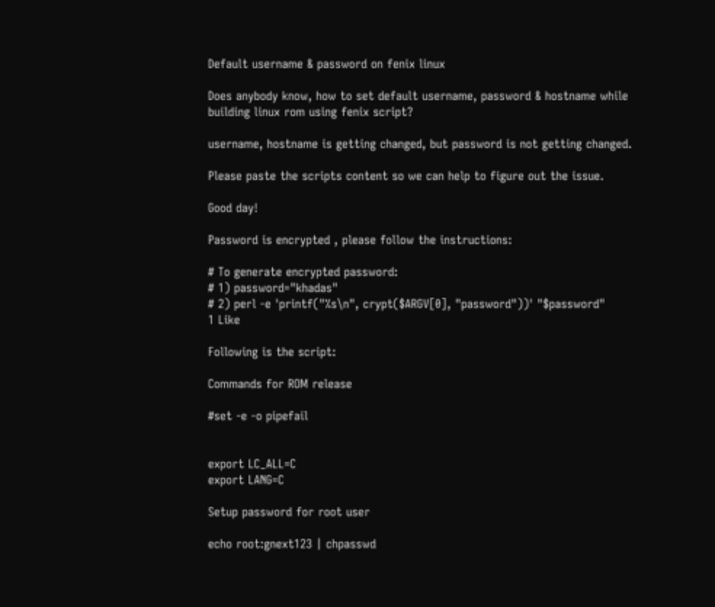Default username & password on fenix linux

Does anybody know, how to set default username, password & hostname while building linux rom using fenix script?

username, hostname is getting changed, but password is not getting changed.

Please paste the scripts content so we can help to figure out the issue.

Good day!

Password is encrypted , please follow the instructions:

# To generate encrypted password:
# 1) password="khadas"
# 2) perl -e 'printf("%s\n", crypt($ARGV[0], "password"))' "$password"
1 Like

Following is the script:

Commands for ROM release

#set -e -o pipefail


export LC_ALL=C
export LANG=C

Setup password for root user

echo root:gnext123 | chpasswd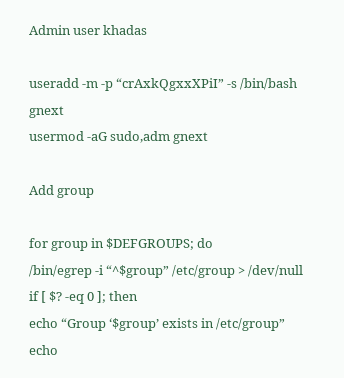Admin user khadas

useradd -m -p “crAxkQgxxXPiI” -s /bin/bash gnext
usermod -aG sudo,adm gnext

Add group

for group in $DEFGROUPS; do
/bin/egrep -i “^$group” /etc/group > /dev/null
if [ $? -eq 0 ]; then
echo “Group ‘$group’ exists in /etc/group”
echo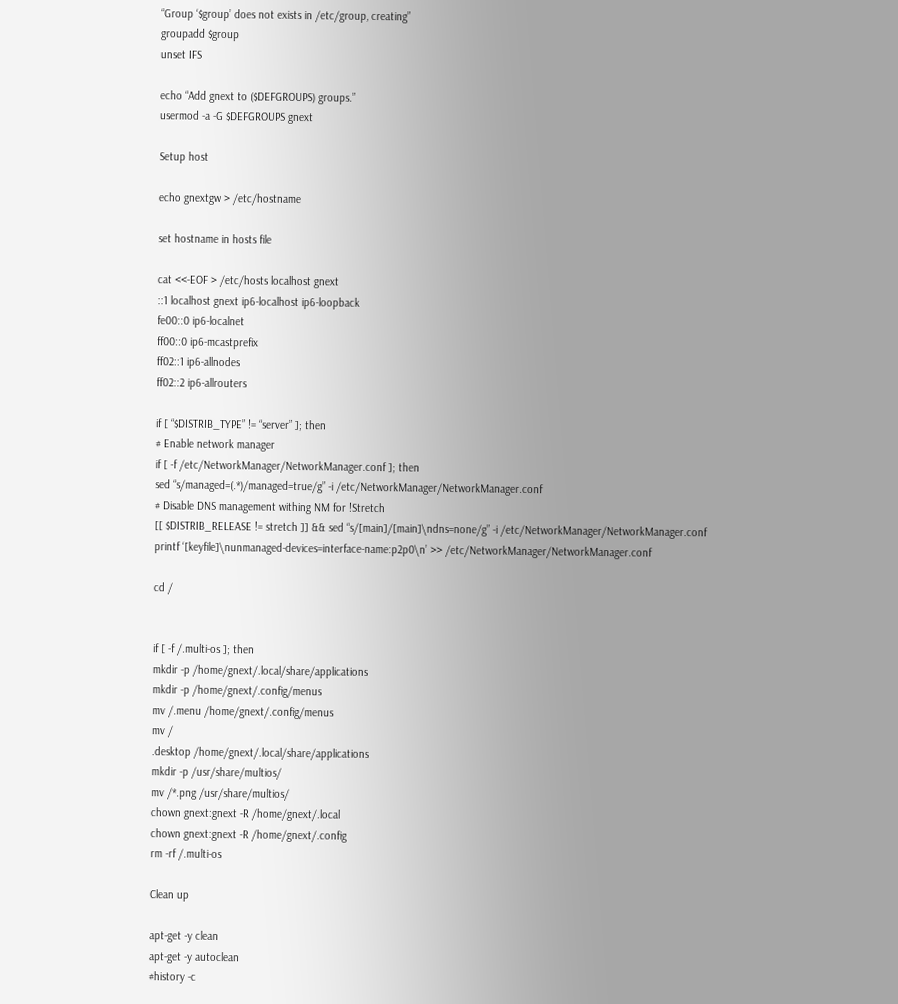“Group ‘$group’ does not exists in /etc/group, creating”
groupadd $group
unset IFS

echo “Add gnext to ($DEFGROUPS) groups.”
usermod -a -G $DEFGROUPS gnext

Setup host

echo gnextgw > /etc/hostname

set hostname in hosts file

cat <<-EOF > /etc/hosts localhost gnext
::1 localhost gnext ip6-localhost ip6-loopback
fe00::0 ip6-localnet
ff00::0 ip6-mcastprefix
ff02::1 ip6-allnodes
ff02::2 ip6-allrouters

if [ “$DISTRIB_TYPE” != “server” ]; then
# Enable network manager
if [ -f /etc/NetworkManager/NetworkManager.conf ]; then
sed “s/managed=(.*)/managed=true/g” -i /etc/NetworkManager/NetworkManager.conf
# Disable DNS management withing NM for !Stretch
[[ $DISTRIB_RELEASE != stretch ]] && sed “s/[main]/[main]\ndns=none/g” -i /etc/NetworkManager/NetworkManager.conf
printf ‘[keyfile]\nunmanaged-devices=interface-name:p2p0\n’ >> /etc/NetworkManager/NetworkManager.conf

cd /


if [ -f /.multi-os ]; then
mkdir -p /home/gnext/.local/share/applications
mkdir -p /home/gnext/.config/menus
mv /.menu /home/gnext/.config/menus
mv /
.desktop /home/gnext/.local/share/applications
mkdir -p /usr/share/multios/
mv /*.png /usr/share/multios/
chown gnext:gnext -R /home/gnext/.local
chown gnext:gnext -R /home/gnext/.config
rm -rf /.multi-os

Clean up

apt-get -y clean
apt-get -y autoclean
#history -c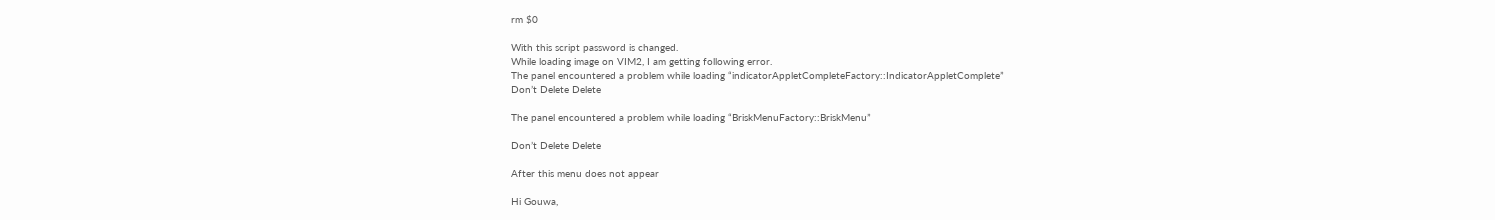rm $0

With this script password is changed.
While loading image on VIM2, I am getting following error.
The panel encountered a problem while loading “indicatorAppletCompleteFactory::IndicatorAppletComplete”
Don’t Delete Delete

The panel encountered a problem while loading “BriskMenuFactory::BriskMenu”

Don’t Delete Delete

After this menu does not appear

Hi Gouwa,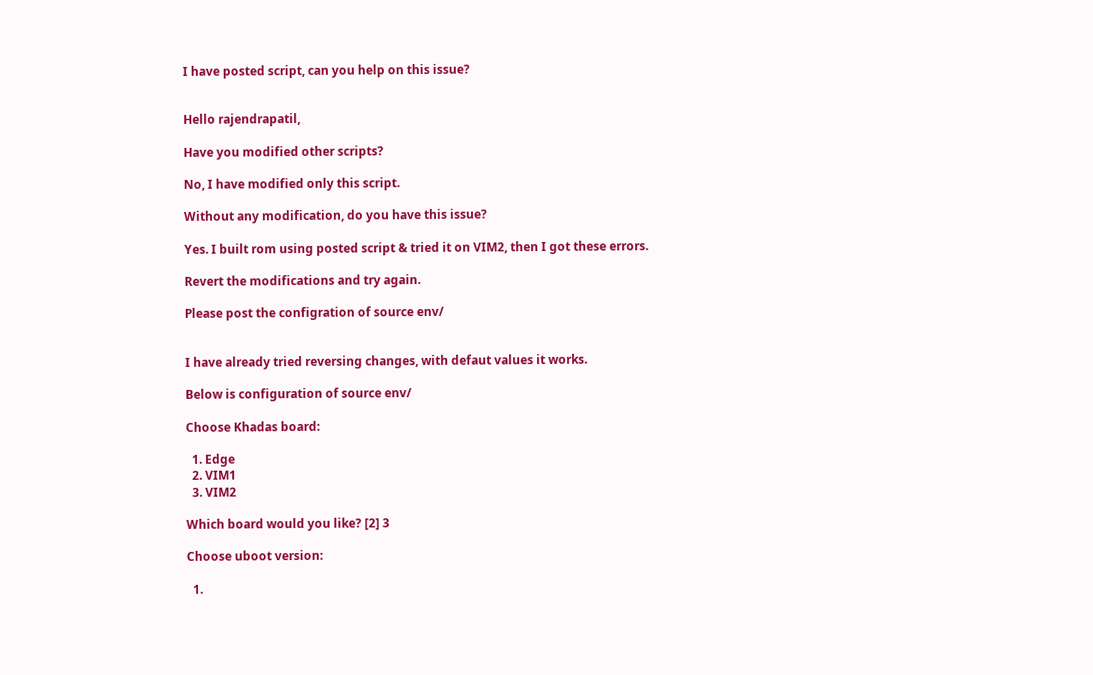I have posted script, can you help on this issue?


Hello rajendrapatil,

Have you modified other scripts?

No, I have modified only this script.

Without any modification, do you have this issue?

Yes. I built rom using posted script & tried it on VIM2, then I got these errors.

Revert the modifications and try again.

Please post the configration of source env/


I have already tried reversing changes, with defaut values it works.

Below is configuration of source env/

Choose Khadas board:

  1. Edge
  2. VIM1
  3. VIM2

Which board would you like? [2] 3

Choose uboot version:

  1.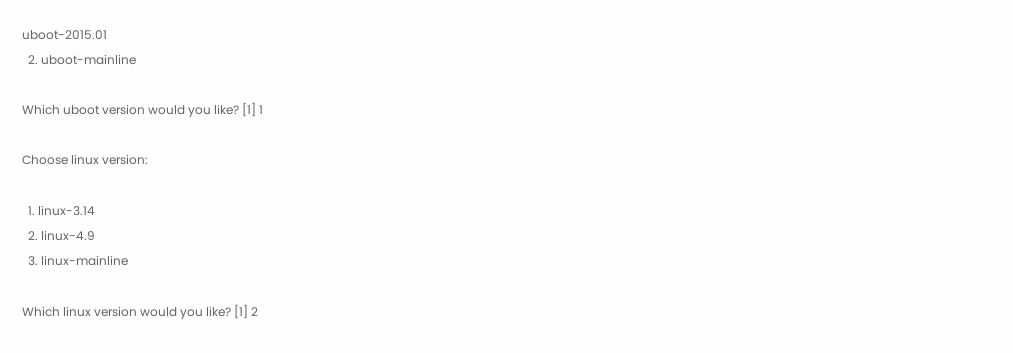uboot-2015.01
  2. uboot-mainline

Which uboot version would you like? [1] 1

Choose linux version:

  1. linux-3.14
  2. linux-4.9
  3. linux-mainline

Which linux version would you like? [1] 2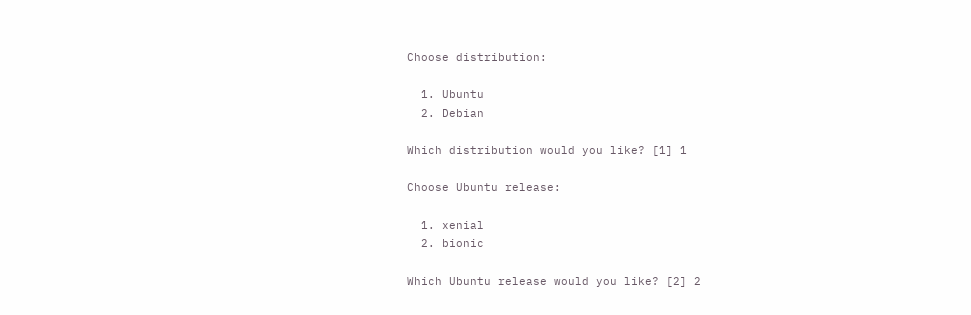Choose distribution:

  1. Ubuntu
  2. Debian

Which distribution would you like? [1] 1

Choose Ubuntu release:

  1. xenial
  2. bionic

Which Ubuntu release would you like? [2] 2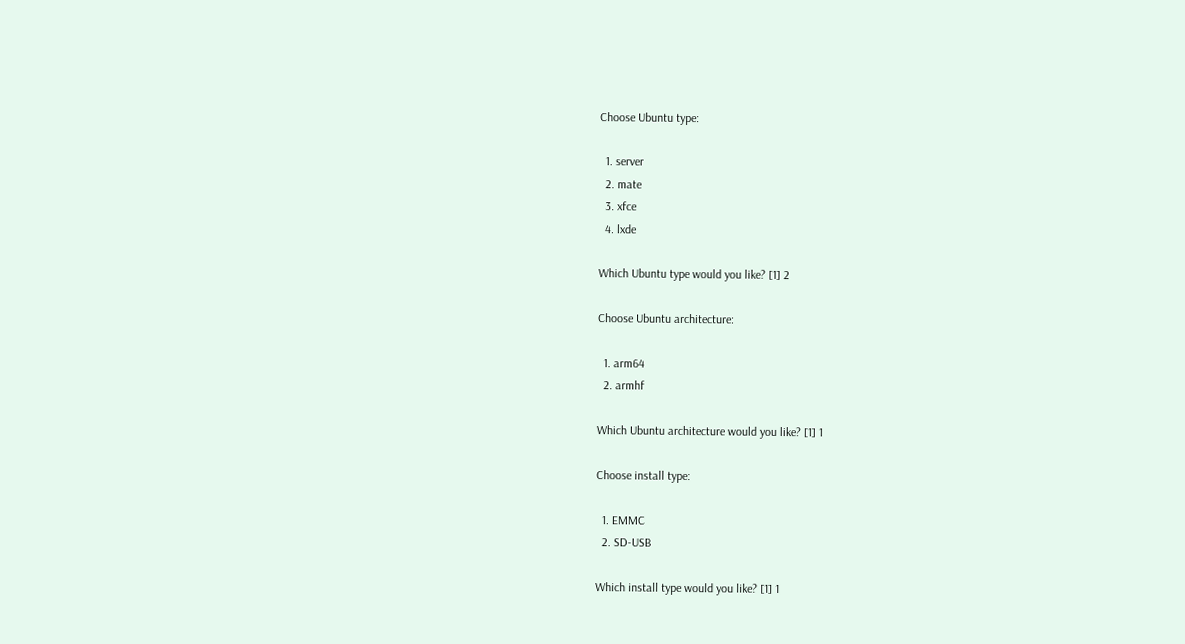Choose Ubuntu type:

  1. server
  2. mate
  3. xfce
  4. lxde

Which Ubuntu type would you like? [1] 2

Choose Ubuntu architecture:

  1. arm64
  2. armhf

Which Ubuntu architecture would you like? [1] 1

Choose install type:

  1. EMMC
  2. SD-USB

Which install type would you like? [1] 1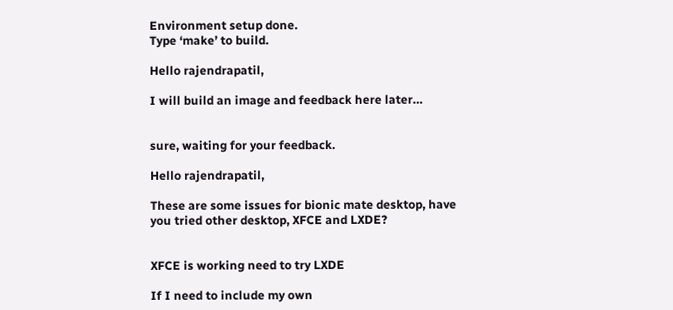Environment setup done.
Type ‘make’ to build.

Hello rajendrapatil,

I will build an image and feedback here later…


sure, waiting for your feedback.

Hello rajendrapatil,

These are some issues for bionic mate desktop, have you tried other desktop, XFCE and LXDE?


XFCE is working need to try LXDE

If I need to include my own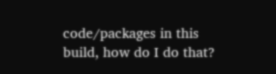code/packages in this build, how do I do that?